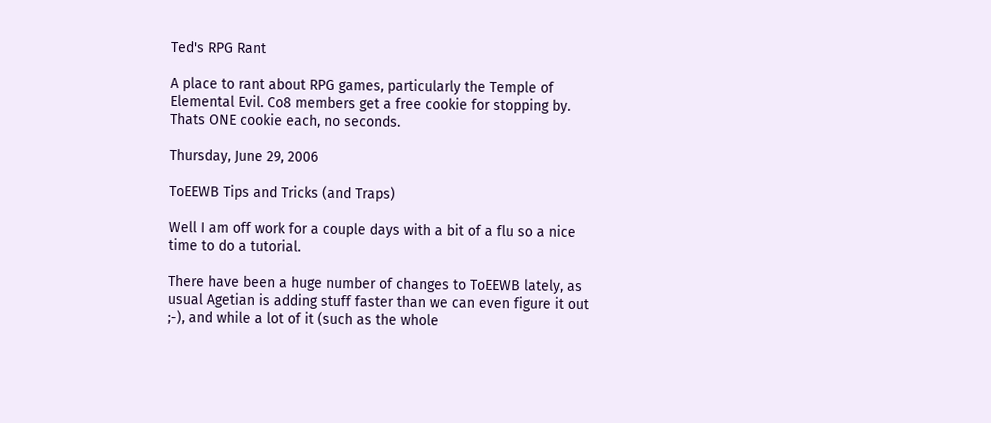Ted's RPG Rant

A place to rant about RPG games, particularly the Temple of Elemental Evil. Co8 members get a free cookie for stopping by. Thats ONE cookie each, no seconds.

Thursday, June 29, 2006

ToEEWB Tips and Tricks (and Traps)

Well I am off work for a couple days with a bit of a flu so a nice time to do a tutorial.

There have been a huge number of changes to ToEEWB lately, as usual Agetian is adding stuff faster than we can even figure it out ;-), and while a lot of it (such as the whole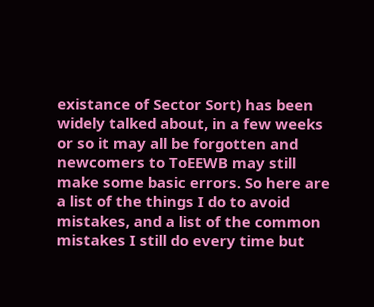existance of Sector Sort) has been widely talked about, in a few weeks or so it may all be forgotten and newcomers to ToEEWB may still make some basic errors. So here are a list of the things I do to avoid mistakes, and a list of the common mistakes I still do every time but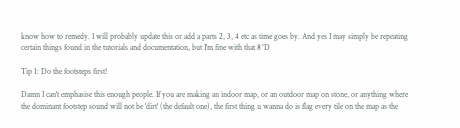know how to remedy. I will probably update this or add a parts 2, 3, 4 etc as time goes by. And yes I may simply be repeating certain things found in the tutorials and documentation, but I'm fine with that 8^D

Tip 1: Do the footsteps first!

Damn I can't emphasise this enough people. If you are making an indoor map, or an outdoor map on stone, or anything where the dominant footstep sound will not be 'dirt' (the default one), the first thing u wanna do is flag every tile on the map as the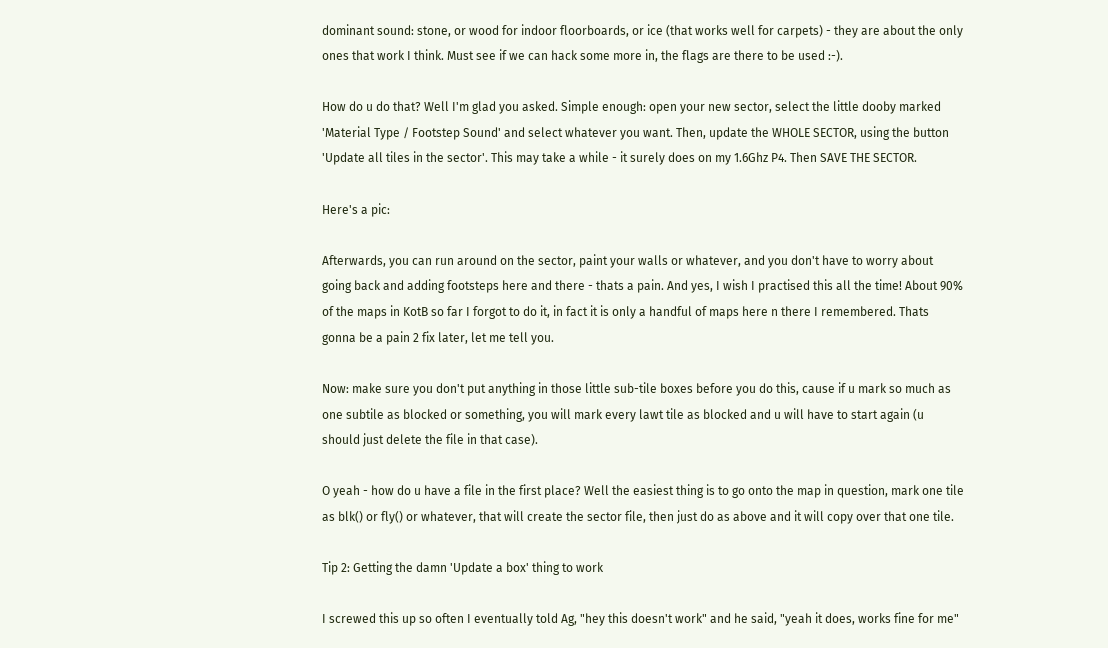dominant sound: stone, or wood for indoor floorboards, or ice (that works well for carpets) - they are about the only ones that work I think. Must see if we can hack some more in, the flags are there to be used :-).

How do u do that? Well I'm glad you asked. Simple enough: open your new sector, select the little dooby marked 'Material Type / Footstep Sound' and select whatever you want. Then, update the WHOLE SECTOR, using the button 'Update all tiles in the sector'. This may take a while - it surely does on my 1.6Ghz P4. Then SAVE THE SECTOR.

Here's a pic:

Afterwards, you can run around on the sector, paint your walls or whatever, and you don't have to worry about going back and adding footsteps here and there - thats a pain. And yes, I wish I practised this all the time! About 90% of the maps in KotB so far I forgot to do it, in fact it is only a handful of maps here n there I remembered. Thats gonna be a pain 2 fix later, let me tell you.

Now: make sure you don't put anything in those little sub-tile boxes before you do this, cause if u mark so much as one subtile as blocked or something, you will mark every lawt tile as blocked and u will have to start again (u should just delete the file in that case).

O yeah - how do u have a file in the first place? Well the easiest thing is to go onto the map in question, mark one tile as blk() or fly() or whatever, that will create the sector file, then just do as above and it will copy over that one tile.

Tip 2: Getting the damn 'Update a box' thing to work

I screwed this up so often I eventually told Ag, "hey this doesn't work" and he said, "yeah it does, works fine for me"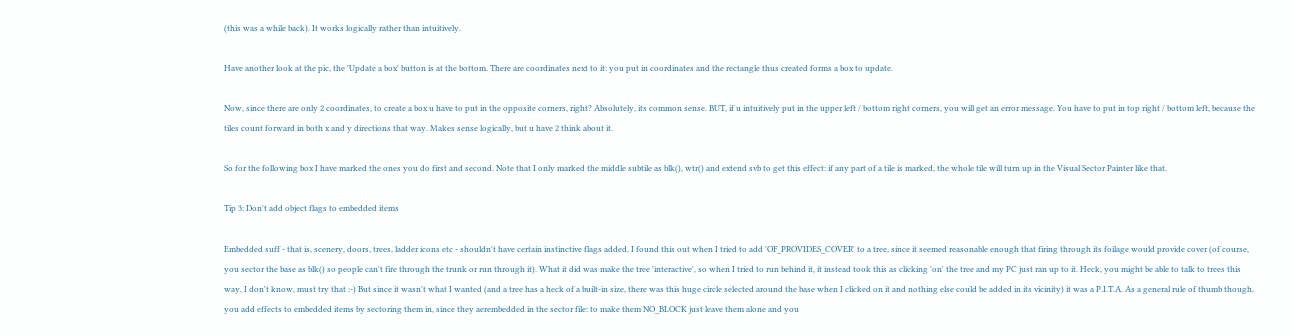(this was a while back). It works logically rather than intuitively.

Have another look at the pic, the 'Update a box' button is at the bottom. There are coordinates next to it: you put in coordinates and the rectangle thus created forms a box to update.

Now, since there are only 2 coordinates, to create a box u have to put in the opposite corners, right? Absolutely, its common sense. BUT, if u intuitively put in the upper left / bottom right corners, you will get an error message. You have to put in top right / bottom left, because the tiles count forward in both x and y directions that way. Makes sense logically, but u have 2 think about it.

So for the following box I have marked the ones you do first and second. Note that I only marked the middle subtile as blk(), wtr() and extend svb to get this effect: if any part of a tile is marked, the whole tile will turn up in the Visual Sector Painter like that.

Tip 3: Don't add object flags to embedded items

Embedded suff - that is, scenery, doors, trees, ladder icons etc - shouldn't have certain instinctive flags added. I found this out when I tried to add 'OF_PROVIDES_COVER' to a tree, since it seemed reasonable enough that firing through its foilage would provide cover (of course, you sector the base as blk() so people can't fire through the trunk or run through it). What it did was make the tree 'interactive', so when I tried to run behind it, it instead took this as clicking 'on' the tree and my PC just ran up to it. Heck, you might be able to talk to trees this way, I don't know, must try that :-) But since it wasn't what I wanted (and a tree has a heck of a built-in size, there was this huge circle selected around the base when I clicked on it and nothing else could be added in its vicinity) it was a P.I.T.A. As a general rule of thumb though, you add effects to embedded items by sectoring them in, since they aerembedded in the sector file: to make them NO_BLOCK just leave them alone and you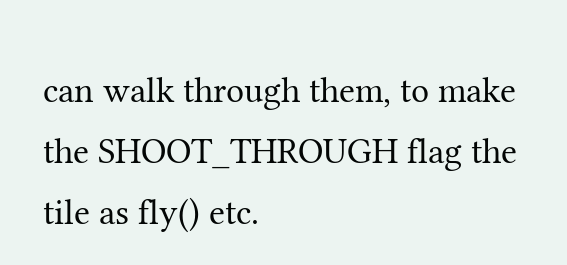can walk through them, to make the SHOOT_THROUGH flag the tile as fly() etc.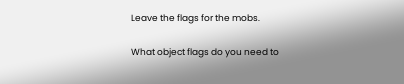Leave the flags for the mobs.

What object flags do you need to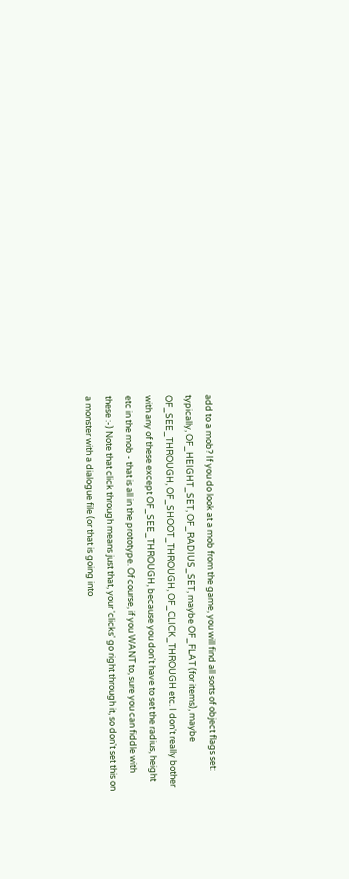add to a mob? If you do look at a mob from the game, you will find all sorts of object flags set: typically, OF_HEIGHT_SET, OF_RADIUS_SET, maybe OF_FLAT (for items), maybe OF_SEE_THROUGH, OF_SHOOT_THROUGH, OF_CLICK_THROUGH etc. I don't really bother with any of these except OF_SEE_THROUGH, because you don't have to set the radius, height etc in the mob - that is all in the prototype. Of course, if you WANT to, sure you can fiddle with these :-) Note that click through means just that, your 'clicks' go right through it, so don't set this on a monster with a dialogue file (or that is going into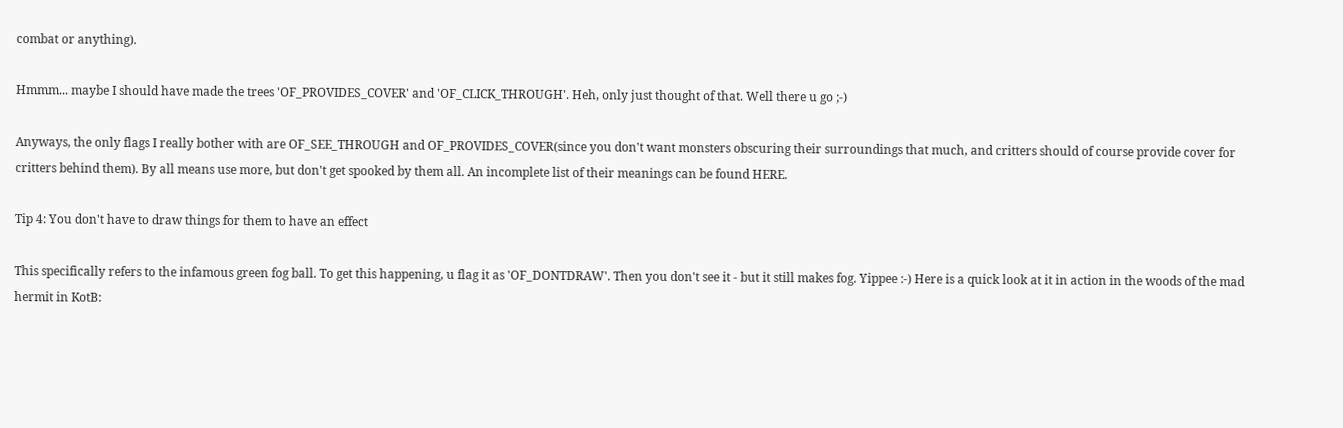combat or anything).

Hmmm... maybe I should have made the trees 'OF_PROVIDES_COVER' and 'OF_CLICK_THROUGH'. Heh, only just thought of that. Well there u go ;-)

Anyways, the only flags I really bother with are OF_SEE_THROUGH and OF_PROVIDES_COVER(since you don't want monsters obscuring their surroundings that much, and critters should of course provide cover for critters behind them). By all means use more, but don't get spooked by them all. An incomplete list of their meanings can be found HERE.

Tip 4: You don't have to draw things for them to have an effect

This specifically refers to the infamous green fog ball. To get this happening, u flag it as 'OF_DONTDRAW'. Then you don't see it - but it still makes fog. Yippee :-) Here is a quick look at it in action in the woods of the mad hermit in KotB: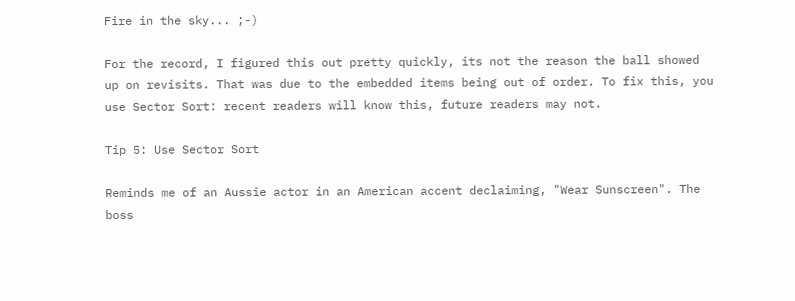Fire in the sky... ;-)

For the record, I figured this out pretty quickly, its not the reason the ball showed up on revisits. That was due to the embedded items being out of order. To fix this, you use Sector Sort: recent readers will know this, future readers may not.

Tip 5: Use Sector Sort

Reminds me of an Aussie actor in an American accent declaiming, "Wear Sunscreen". The boss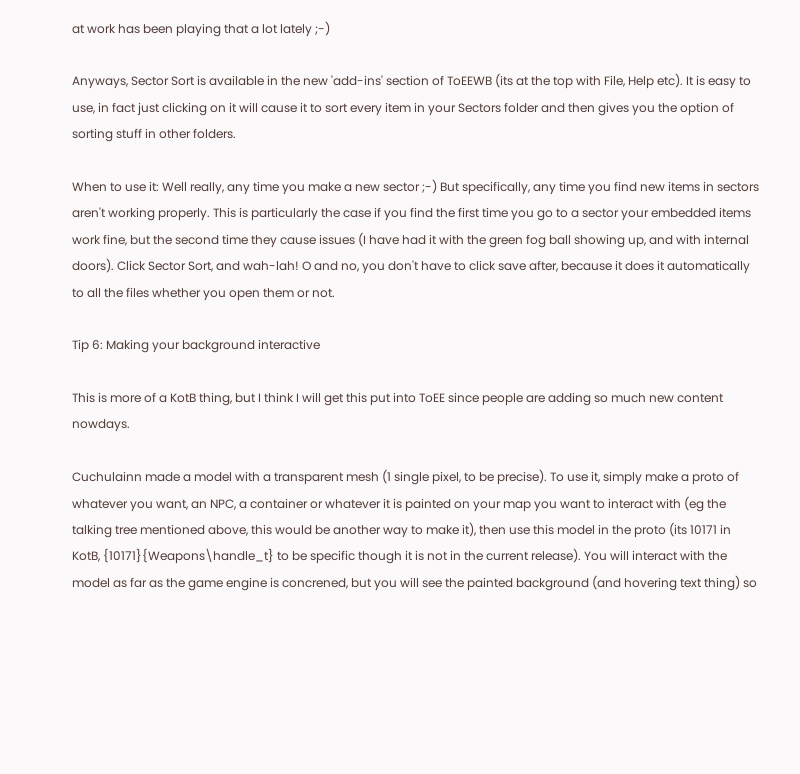at work has been playing that a lot lately ;-)

Anyways, Sector Sort is available in the new 'add-ins' section of ToEEWB (its at the top with File, Help etc). It is easy to use, in fact just clicking on it will cause it to sort every item in your Sectors folder and then gives you the option of sorting stuff in other folders.

When to use it: Well really, any time you make a new sector ;-) But specifically, any time you find new items in sectors aren't working properly. This is particularly the case if you find the first time you go to a sector your embedded items work fine, but the second time they cause issues (I have had it with the green fog ball showing up, and with internal doors). Click Sector Sort, and wah-lah! O and no, you don't have to click save after, because it does it automatically to all the files whether you open them or not.

Tip 6: Making your background interactive

This is more of a KotB thing, but I think I will get this put into ToEE since people are adding so much new content nowdays.

Cuchulainn made a model with a transparent mesh (1 single pixel, to be precise). To use it, simply make a proto of whatever you want, an NPC, a container or whatever it is painted on your map you want to interact with (eg the talking tree mentioned above, this would be another way to make it), then use this model in the proto (its 10171 in KotB, {10171}{Weapons\handle_t} to be specific though it is not in the current release). You will interact with the model as far as the game engine is concrened, but you will see the painted background (and hovering text thing) so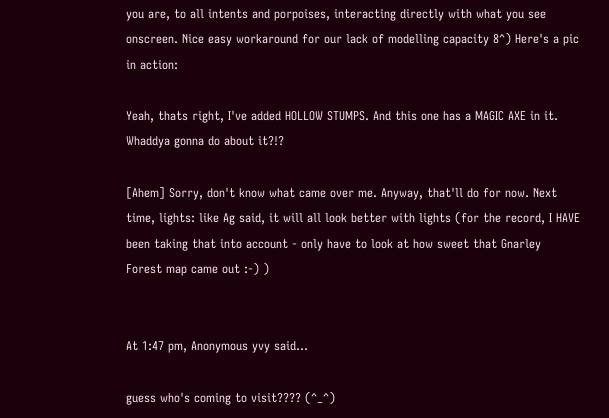you are, to all intents and porpoises, interacting directly with what you see onscreen. Nice easy workaround for our lack of modelling capacity 8^) Here's a pic in action:

Yeah, thats right, I've added HOLLOW STUMPS. And this one has a MAGIC AXE in it. Whaddya gonna do about it?!?

[Ahem] Sorry, don't know what came over me. Anyway, that'll do for now. Next time, lights: like Ag said, it will all look better with lights (for the record, I HAVE been taking that into account - only have to look at how sweet that Gnarley Forest map came out :-) )


At 1:47 pm, Anonymous yvy said...

guess who's coming to visit???? (^_^)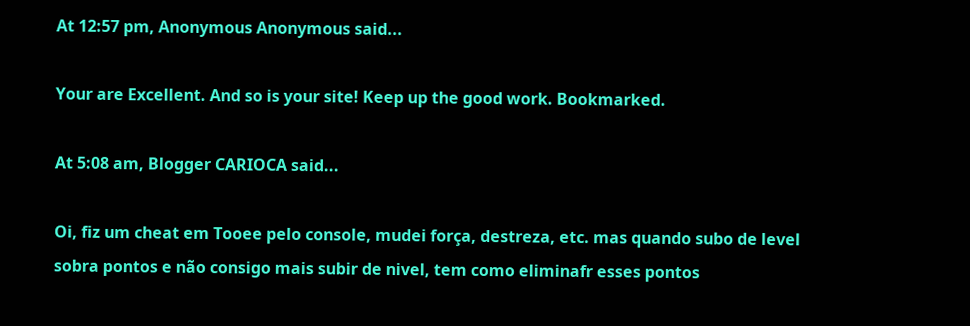At 12:57 pm, Anonymous Anonymous said...

Your are Excellent. And so is your site! Keep up the good work. Bookmarked.

At 5:08 am, Blogger CARIOCA said...

Oi, fiz um cheat em Tooee pelo console, mudei força, destreza, etc. mas quando subo de level sobra pontos e não consigo mais subir de nivel, tem como eliminafr esses pontos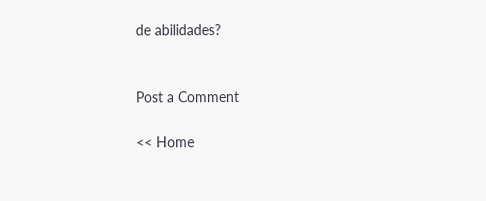de abilidades?


Post a Comment

<< Home